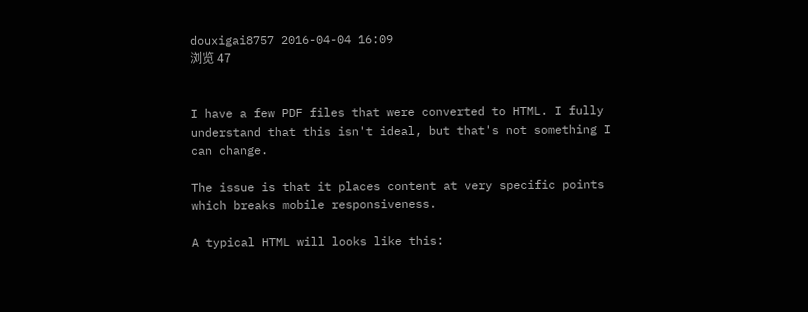douxigai8757 2016-04-04 16:09
浏览 47


I have a few PDF files that were converted to HTML. I fully understand that this isn't ideal, but that's not something I can change.

The issue is that it places content at very specific points which breaks mobile responsiveness.

A typical HTML will looks like this: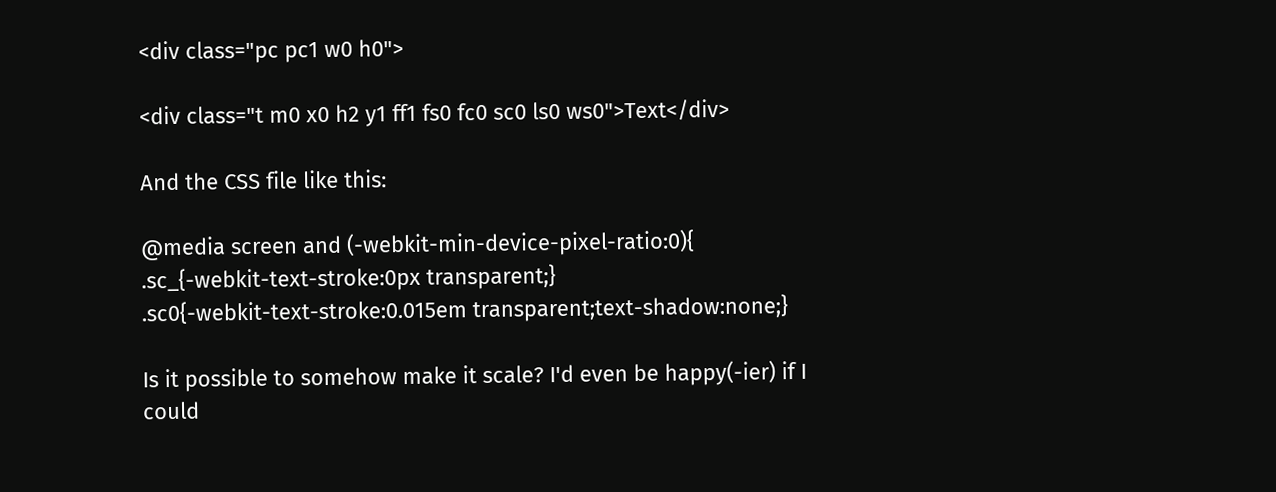<div class="pc pc1 w0 h0">

<div class="t m0 x0 h2 y1 ff1 fs0 fc0 sc0 ls0 ws0">Text</div>

And the CSS file like this:

@media screen and (-webkit-min-device-pixel-ratio:0){
.sc_{-webkit-text-stroke:0px transparent;}
.sc0{-webkit-text-stroke:0.015em transparent;text-shadow:none;}

Is it possible to somehow make it scale? I'd even be happy(-ier) if I could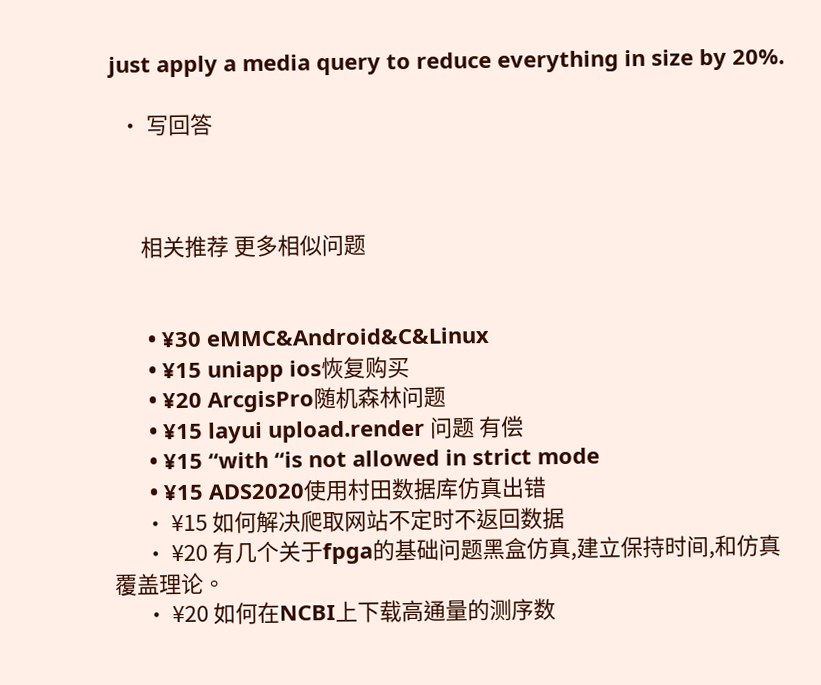just apply a media query to reduce everything in size by 20%.

  • 写回答



      相关推荐 更多相似问题


      • ¥30 eMMC&Android&C&Linux
      • ¥15 uniapp ios恢复购买
      • ¥20 ArcgisPro随机森林问题
      • ¥15 layui upload.render 问题 有偿
      • ¥15 “with “is not allowed in strict mode
      • ¥15 ADS2020使用村田数据库仿真出错
      • ¥15 如何解决爬取网站不定时不返回数据
      • ¥20 有几个关于fpga的基础问题黑盒仿真,建立保持时间,和仿真覆盖理论。
      • ¥20 如何在NCBI上下载高通量的测序数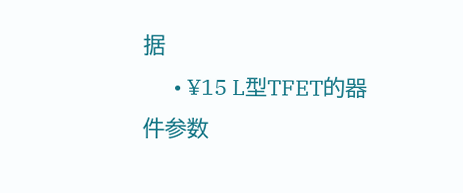据
      • ¥15 L型TFET的器件参数